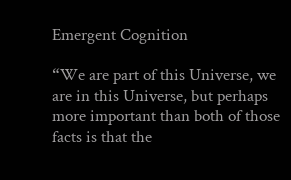Emergent Cognition

“We are part of this Universe, we are in this Universe, but perhaps more important than both of those facts is that the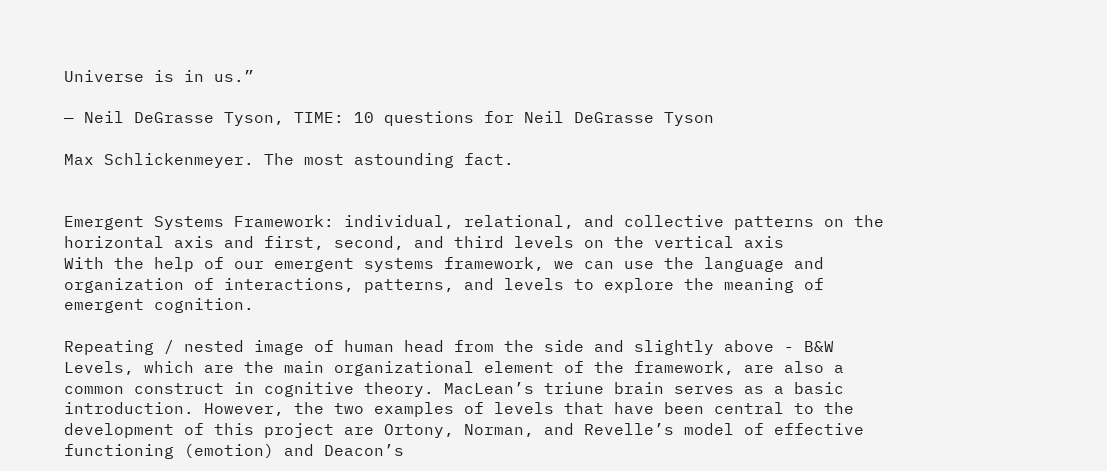Universe is in us.”

— Neil DeGrasse Tyson, TIME: 10 questions for Neil DeGrasse Tyson

Max Schlickenmeyer. The most astounding fact.


Emergent Systems Framework: individual, relational, and collective patterns on the horizontal axis and first, second, and third levels on the vertical axis
With the help of our emergent systems framework, we can use the language and organization of interactions, patterns, and levels to explore the meaning of emergent cognition.

Repeating / nested image of human head from the side and slightly above - B&W
Levels, which are the main organizational element of the framework, are also a common construct in cognitive theory. MacLean’s triune brain serves as a basic introduction. However, the two examples of levels that have been central to the development of this project are Ortony, Norman, and Revelle’s model of effective functioning (emotion) and Deacon’s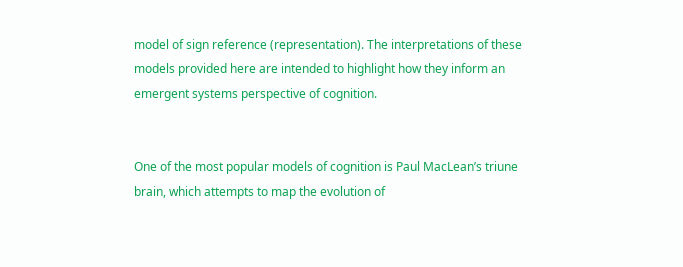model of sign reference (representation). The interpretations of these models provided here are intended to highlight how they inform an emergent systems perspective of cognition.


One of the most popular models of cognition is Paul MacLean’s triune brain, which attempts to map the evolution of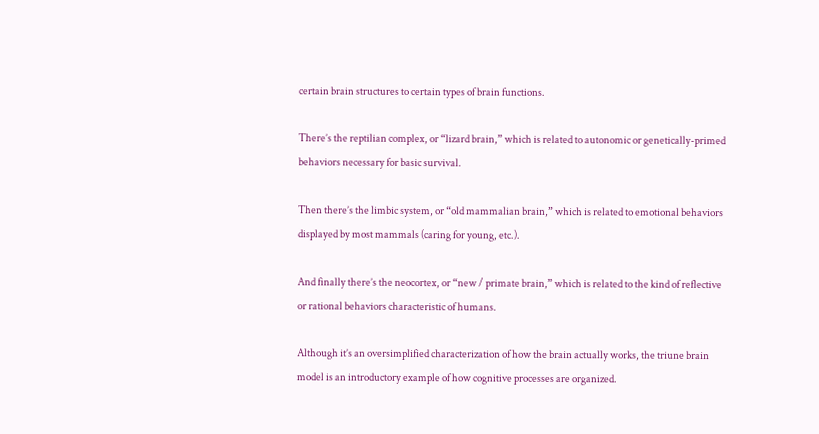certain brain structures to certain types of brain functions.

There’s the reptilian complex, or “lizard brain,” which is related to autonomic or genetically-primed behaviors necessary for basic survival.

Then there’s the limbic system, or “old mammalian brain,” which is related to emotional behaviors displayed by most mammals (caring for young, etc.).

And finally there’s the neocortex, or “new / primate brain,” which is related to the kind of reflective or rational behaviors characteristic of humans.

Although it’s an oversimplified characterization of how the brain actually works, the triune brain model is an introductory example of how cognitive processes are organized.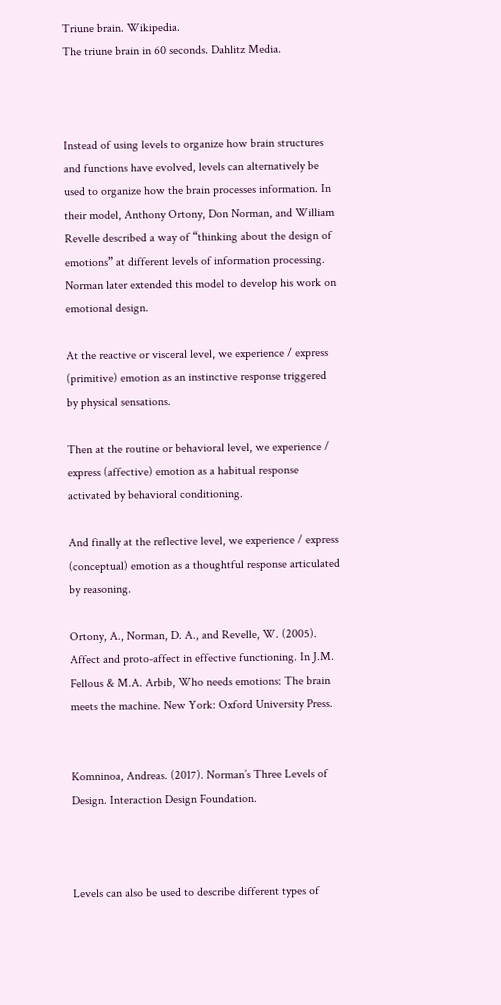Triune brain. Wikipedia.
The triune brain in 60 seconds. Dahlitz Media.



Instead of using levels to organize how brain structures and functions have evolved, levels can alternatively be used to organize how the brain processes information. In their model, Anthony Ortony, Don Norman, and William Revelle described a way of “thinking about the design of emotions” at different levels of information processing. Norman later extended this model to develop his work on emotional design.

At the reactive or visceral level, we experience / express (primitive) emotion as an instinctive response triggered by physical sensations.

Then at the routine or behavioral level, we experience / express (affective) emotion as a habitual response activated by behavioral conditioning.

And finally at the reflective level, we experience / express (conceptual) emotion as a thoughtful response articulated by reasoning.

Ortony, A., Norman, D. A., and Revelle, W. (2005). Affect and proto-affect in effective functioning. In J.M. Fellous & M.A. Arbib, Who needs emotions: The brain meets the machine. New York: Oxford University Press.


Komninoa, Andreas. (2017). Norman’s Three Levels of Design. Interaction Design Foundation.



Levels can also be used to describe different types of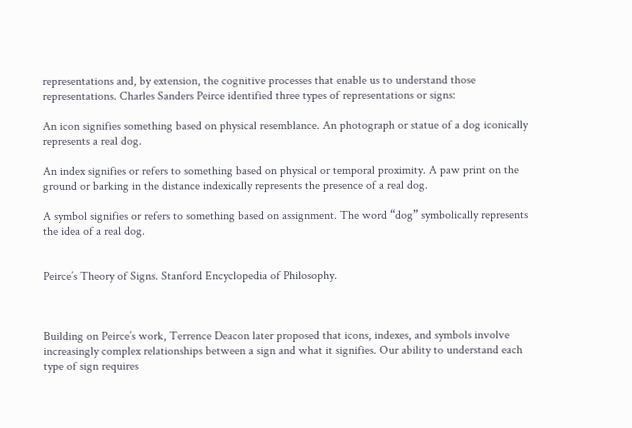representations and, by extension, the cognitive processes that enable us to understand those representations. Charles Sanders Peirce identified three types of representations or signs:

An icon signifies something based on physical resemblance. An photograph or statue of a dog iconically represents a real dog.

An index signifies or refers to something based on physical or temporal proximity. A paw print on the ground or barking in the distance indexically represents the presence of a real dog.

A symbol signifies or refers to something based on assignment. The word “dog” symbolically represents the idea of a real dog.


Peirce’s Theory of Signs. Stanford Encyclopedia of Philosophy.



Building on Peirce’s work, Terrence Deacon later proposed that icons, indexes, and symbols involve increasingly complex relationships between a sign and what it signifies. Our ability to understand each type of sign requires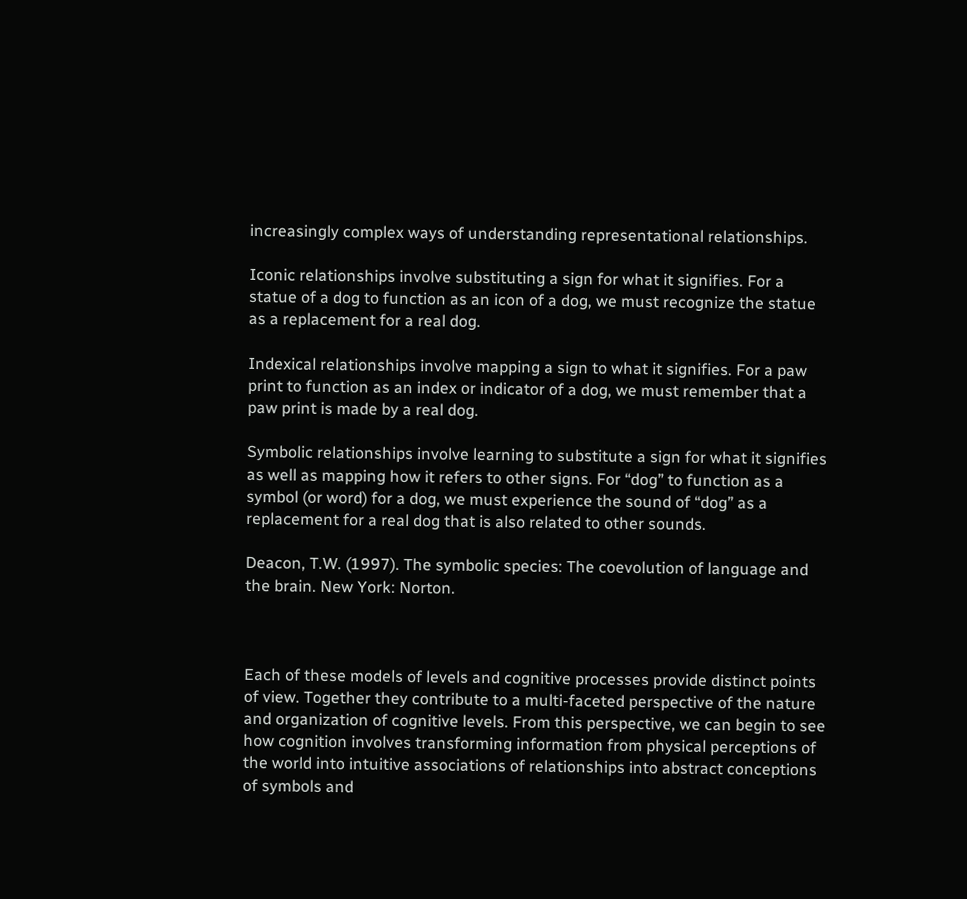increasingly complex ways of understanding representational relationships.

Iconic relationships involve substituting a sign for what it signifies. For a statue of a dog to function as an icon of a dog, we must recognize the statue as a replacement for a real dog.

Indexical relationships involve mapping a sign to what it signifies. For a paw print to function as an index or indicator of a dog, we must remember that a paw print is made by a real dog.

Symbolic relationships involve learning to substitute a sign for what it signifies as well as mapping how it refers to other signs. For “dog” to function as a symbol (or word) for a dog, we must experience the sound of “dog” as a replacement for a real dog that is also related to other sounds.

Deacon, T.W. (1997). The symbolic species: The coevolution of language and the brain. New York: Norton.



Each of these models of levels and cognitive processes provide distinct points of view. Together they contribute to a multi-faceted perspective of the nature and organization of cognitive levels. From this perspective, we can begin to see how cognition involves transforming information from physical perceptions of the world into intuitive associations of relationships into abstract conceptions of symbols and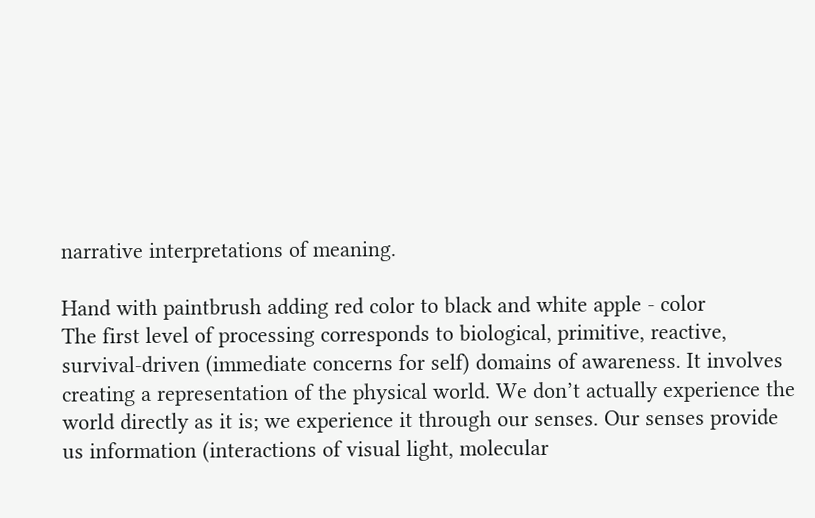narrative interpretations of meaning.

Hand with paintbrush adding red color to black and white apple - color
The first level of processing corresponds to biological, primitive, reactive, survival-driven (immediate concerns for self) domains of awareness. It involves creating a representation of the physical world. We don’t actually experience the world directly as it is; we experience it through our senses. Our senses provide us information (interactions of visual light, molecular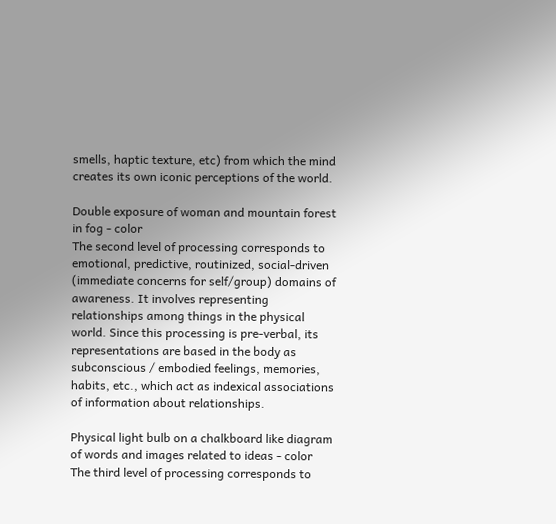smells, haptic texture, etc) from which the mind creates its own iconic perceptions of the world.

Double exposure of woman and mountain forest in fog - color
The second level of processing corresponds to emotional, predictive, routinized, social-driven (immediate concerns for self/group) domains of awareness. It involves representing relationships among things in the physical world. Since this processing is pre-verbal, its representations are based in the body as subconscious / embodied feelings, memories, habits, etc., which act as indexical associations of information about relationships.

Physical light bulb on a chalkboard like diagram of words and images related to ideas - color
The third level of processing corresponds to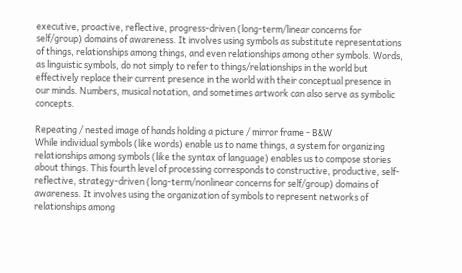executive, proactive, reflective, progress-driven (long-term/linear concerns for self/group) domains of awareness. It involves using symbols as substitute representations of things, relationships among things, and even relationships among other symbols. Words, as linguistic symbols, do not simply to refer to things/relationships in the world but effectively replace their current presence in the world with their conceptual presence in our minds. Numbers, musical notation, and sometimes artwork can also serve as symbolic concepts.

Repeating / nested image of hands holding a picture / mirror frame - B&W
While individual symbols (like words) enable us to name things, a system for organizing relationships among symbols (like the syntax of language) enables us to compose stories about things. This fourth level of processing corresponds to constructive, productive, self-reflective, strategy-driven (long-term/nonlinear concerns for self/group) domains of awareness. It involves using the organization of symbols to represent networks of relationships among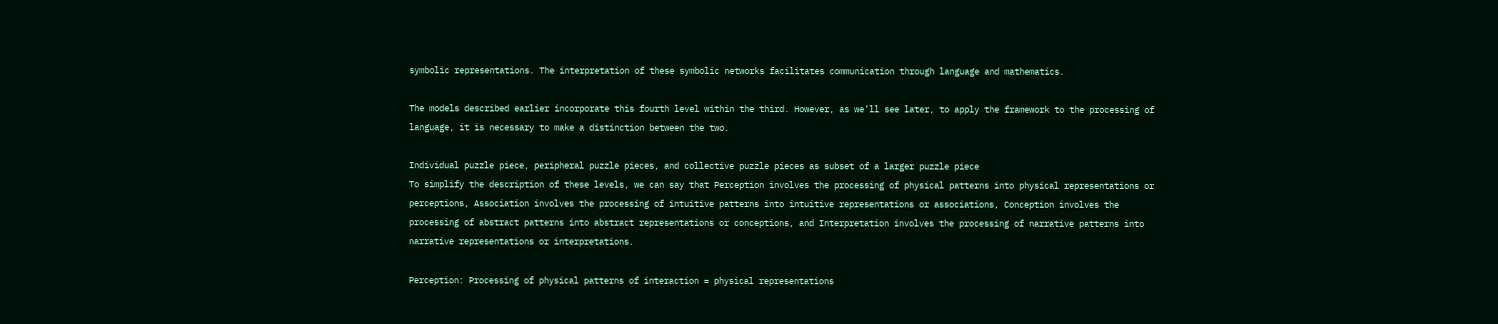symbolic representations. The interpretation of these symbolic networks facilitates communication through language and mathematics.

The models described earlier incorporate this fourth level within the third. However, as we’ll see later, to apply the framework to the processing of language, it is necessary to make a distinction between the two.

Individual puzzle piece, peripheral puzzle pieces, and collective puzzle pieces as subset of a larger puzzle piece
To simplify the description of these levels, we can say that Perception involves the processing of physical patterns into physical representations or perceptions, Association involves the processing of intuitive patterns into intuitive representations or associations, Conception involves the processing of abstract patterns into abstract representations or conceptions, and Interpretation involves the processing of narrative patterns into narrative representations or interpretations.

Perception: Processing of physical patterns of interaction = physical representations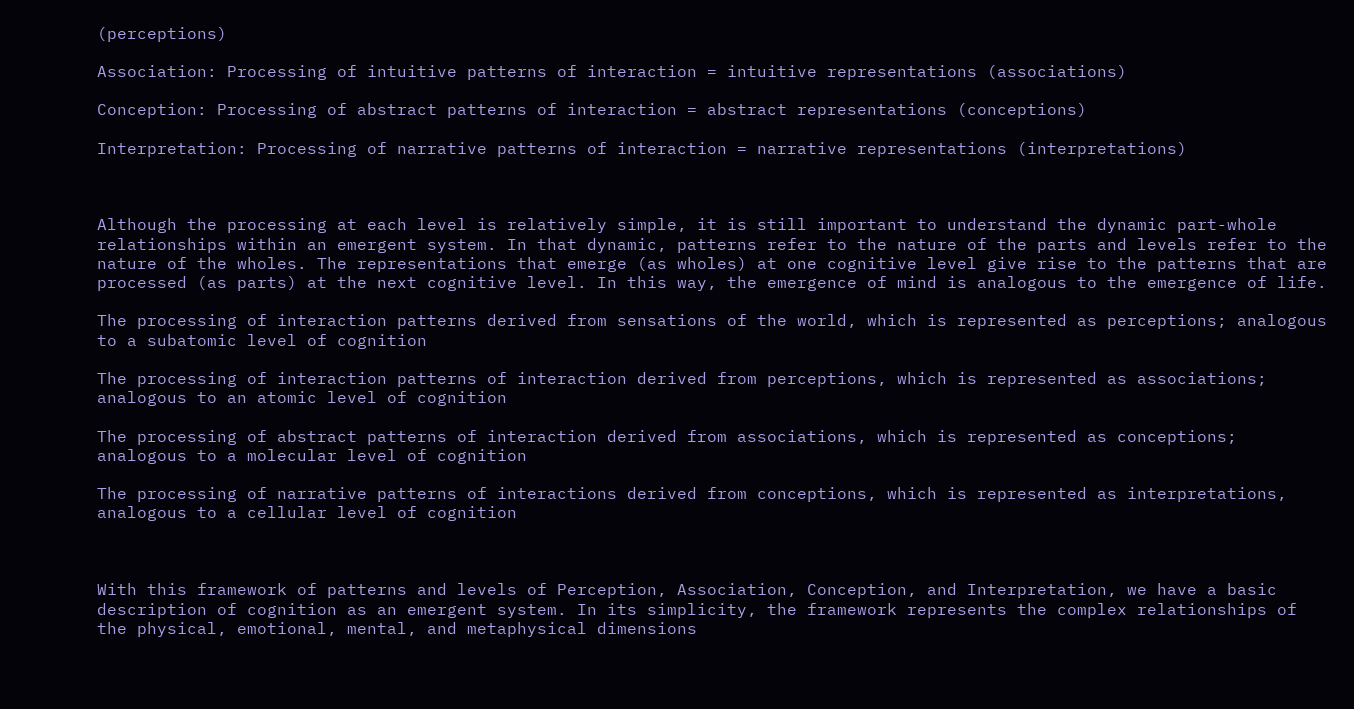(perceptions)

Association: Processing of intuitive patterns of interaction = intuitive representations (associations)

Conception: Processing of abstract patterns of interaction = abstract representations (conceptions)

Interpretation: Processing of narrative patterns of interaction = narrative representations (interpretations)



Although the processing at each level is relatively simple, it is still important to understand the dynamic part-whole relationships within an emergent system. In that dynamic, patterns refer to the nature of the parts and levels refer to the nature of the wholes. The representations that emerge (as wholes) at one cognitive level give rise to the patterns that are processed (as parts) at the next cognitive level. In this way, the emergence of mind is analogous to the emergence of life.

The processing of interaction patterns derived from sensations of the world, which is represented as perceptions; analogous to a subatomic level of cognition

The processing of interaction patterns of interaction derived from perceptions, which is represented as associations; analogous to an atomic level of cognition

The processing of abstract patterns of interaction derived from associations, which is represented as conceptions; analogous to a molecular level of cognition

The processing of narrative patterns of interactions derived from conceptions, which is represented as interpretations, analogous to a cellular level of cognition



With this framework of patterns and levels of Perception, Association, Conception, and Interpretation, we have a basic description of cognition as an emergent system. In its simplicity, the framework represents the complex relationships of the physical, emotional, mental, and metaphysical dimensions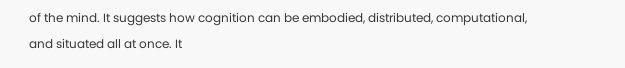of the mind. It suggests how cognition can be embodied, distributed, computational, and situated all at once. It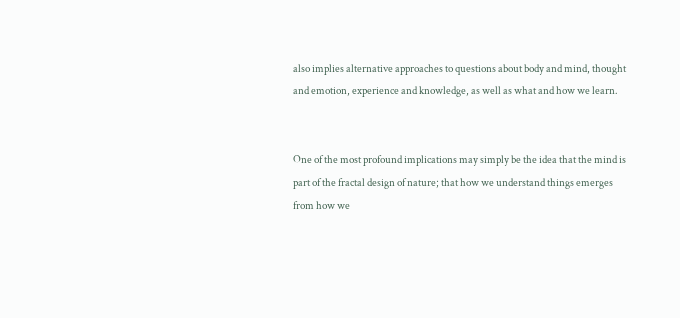also implies alternative approaches to questions about body and mind, thought and emotion, experience and knowledge, as well as what and how we learn.


One of the most profound implications may simply be the idea that the mind is part of the fractal design of nature; that how we understand things emerges from how we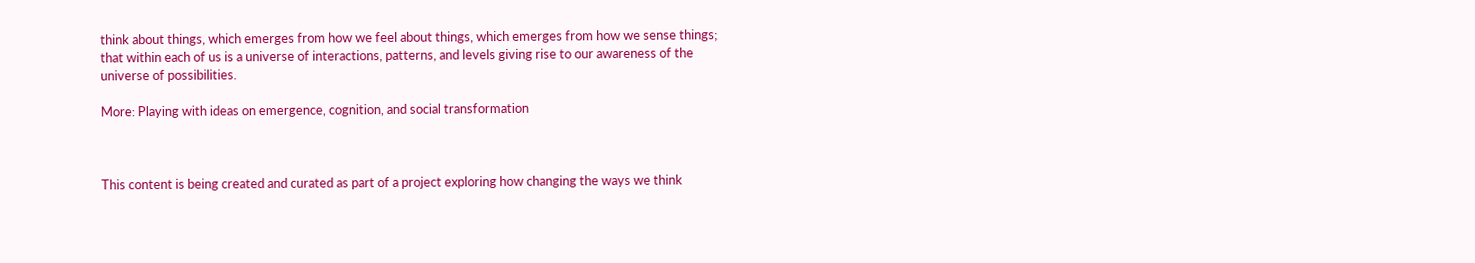think about things, which emerges from how we feel about things, which emerges from how we sense things; that within each of us is a universe of interactions, patterns, and levels giving rise to our awareness of the universe of possibilities.

More: Playing with ideas on emergence, cognition, and social transformation



This content is being created and curated as part of a project exploring how changing the ways we think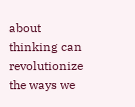about thinking can revolutionize the ways we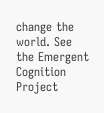change the world. See the Emergent Cognition Project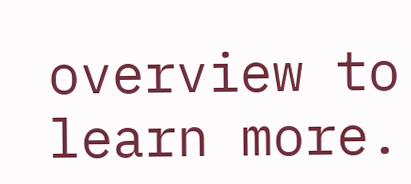overview to learn more.